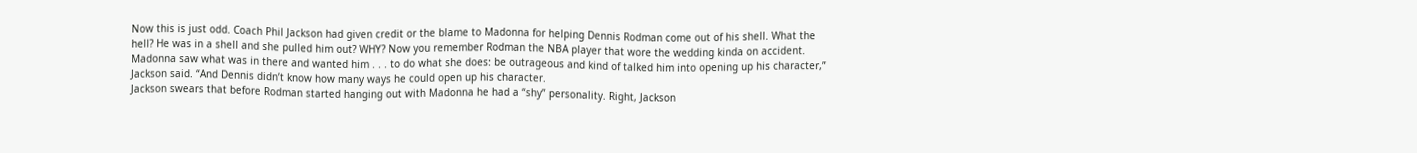Now this is just odd. Coach Phil Jackson had given credit or the blame to Madonna for helping Dennis Rodman come out of his shell. What the hell? He was in a shell and she pulled him out? WHY? Now you remember Rodman the NBA player that wore the wedding kinda on accident.
Madonna saw what was in there and wanted him . . . to do what she does: be outrageous and kind of talked him into opening up his character,” Jackson said. “And Dennis didn’t know how many ways he could open up his character.
Jackson swears that before Rodman started hanging out with Madonna he had a “shy” personality. Right, Jackson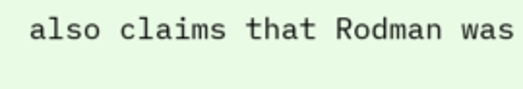also claims that Rodman was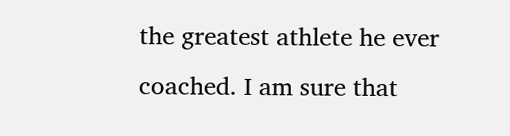the greatest athlete he ever coached. I am sure that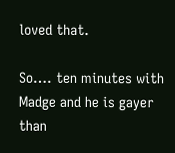loved that.

So…. ten minutes with Madge and he is gayer than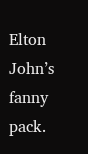Elton John’s fanny pack.